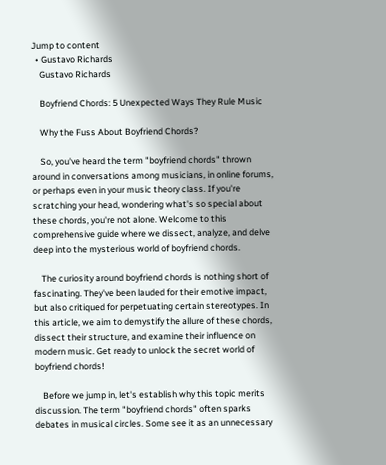Jump to content
  • Gustavo Richards
    Gustavo Richards

    Boyfriend Chords: 5 Unexpected Ways They Rule Music

    Why the Fuss About Boyfriend Chords?

    So, you've heard the term "boyfriend chords" thrown around in conversations among musicians, in online forums, or perhaps even in your music theory class. If you're scratching your head, wondering what's so special about these chords, you're not alone. Welcome to this comprehensive guide where we dissect, analyze, and delve deep into the mysterious world of boyfriend chords.

    The curiosity around boyfriend chords is nothing short of fascinating. They've been lauded for their emotive impact, but also critiqued for perpetuating certain stereotypes. In this article, we aim to demystify the allure of these chords, dissect their structure, and examine their influence on modern music. Get ready to unlock the secret world of boyfriend chords!

    Before we jump in, let's establish why this topic merits discussion. The term "boyfriend chords" often sparks debates in musical circles. Some see it as an unnecessary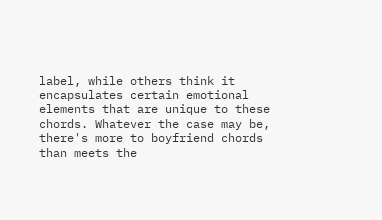label, while others think it encapsulates certain emotional elements that are unique to these chords. Whatever the case may be, there's more to boyfriend chords than meets the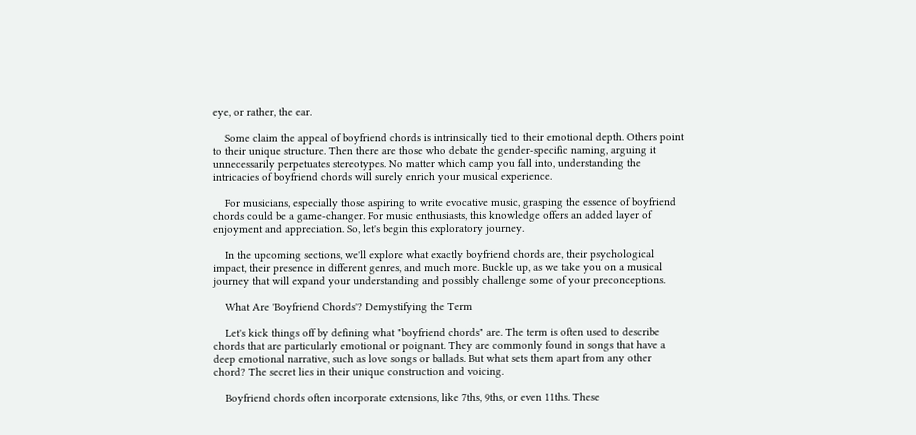eye, or rather, the ear.

    Some claim the appeal of boyfriend chords is intrinsically tied to their emotional depth. Others point to their unique structure. Then there are those who debate the gender-specific naming, arguing it unnecessarily perpetuates stereotypes. No matter which camp you fall into, understanding the intricacies of boyfriend chords will surely enrich your musical experience.

    For musicians, especially those aspiring to write evocative music, grasping the essence of boyfriend chords could be a game-changer. For music enthusiasts, this knowledge offers an added layer of enjoyment and appreciation. So, let's begin this exploratory journey.

    In the upcoming sections, we'll explore what exactly boyfriend chords are, their psychological impact, their presence in different genres, and much more. Buckle up, as we take you on a musical journey that will expand your understanding and possibly challenge some of your preconceptions.

    What Are 'Boyfriend Chords'? Demystifying the Term

    Let's kick things off by defining what "boyfriend chords" are. The term is often used to describe chords that are particularly emotional or poignant. They are commonly found in songs that have a deep emotional narrative, such as love songs or ballads. But what sets them apart from any other chord? The secret lies in their unique construction and voicing.

    Boyfriend chords often incorporate extensions, like 7ths, 9ths, or even 11ths. These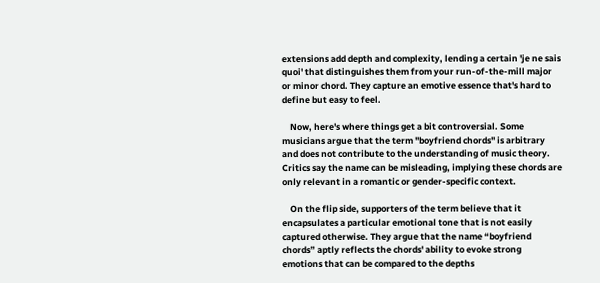extensions add depth and complexity, lending a certain 'je ne sais quoi' that distinguishes them from your run-of-the-mill major or minor chord. They capture an emotive essence that's hard to define but easy to feel.

    Now, here's where things get a bit controversial. Some musicians argue that the term "boyfriend chords" is arbitrary and does not contribute to the understanding of music theory. Critics say the name can be misleading, implying these chords are only relevant in a romantic or gender-specific context.

    On the flip side, supporters of the term believe that it encapsulates a particular emotional tone that is not easily captured otherwise. They argue that the name “boyfriend chords” aptly reflects the chords' ability to evoke strong emotions that can be compared to the depths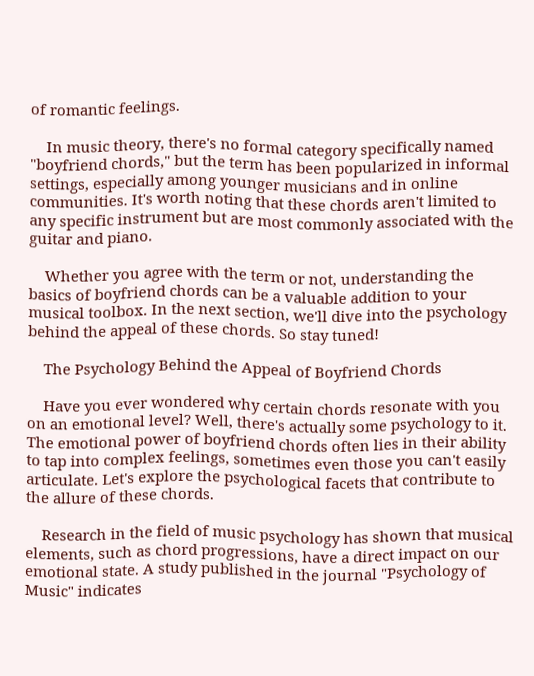of romantic feelings.

    In music theory, there's no formal category specifically named "boyfriend chords," but the term has been popularized in informal settings, especially among younger musicians and in online communities. It's worth noting that these chords aren't limited to any specific instrument but are most commonly associated with the guitar and piano.

    Whether you agree with the term or not, understanding the basics of boyfriend chords can be a valuable addition to your musical toolbox. In the next section, we'll dive into the psychology behind the appeal of these chords. So stay tuned!

    The Psychology Behind the Appeal of Boyfriend Chords

    Have you ever wondered why certain chords resonate with you on an emotional level? Well, there's actually some psychology to it. The emotional power of boyfriend chords often lies in their ability to tap into complex feelings, sometimes even those you can't easily articulate. Let's explore the psychological facets that contribute to the allure of these chords.

    Research in the field of music psychology has shown that musical elements, such as chord progressions, have a direct impact on our emotional state. A study published in the journal "Psychology of Music" indicates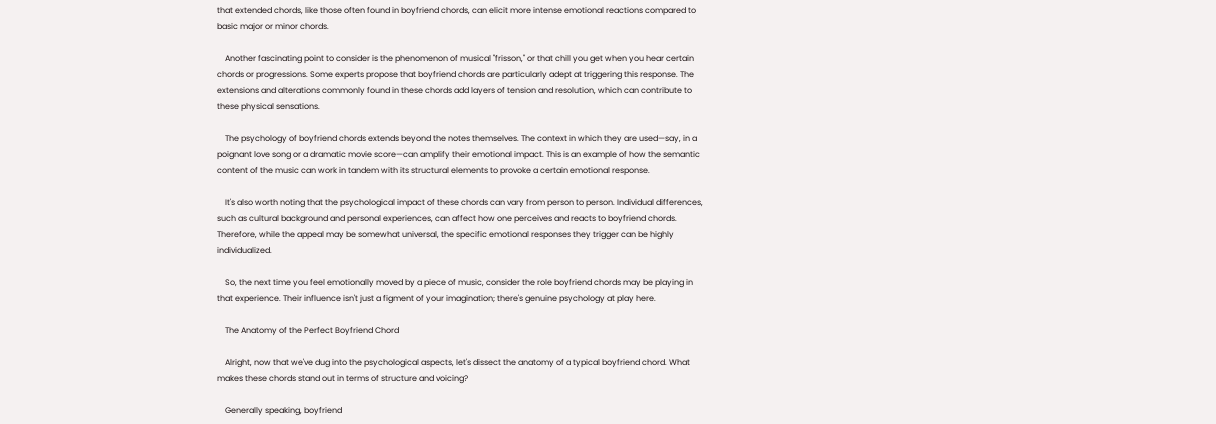that extended chords, like those often found in boyfriend chords, can elicit more intense emotional reactions compared to basic major or minor chords.

    Another fascinating point to consider is the phenomenon of musical "frisson," or that chill you get when you hear certain chords or progressions. Some experts propose that boyfriend chords are particularly adept at triggering this response. The extensions and alterations commonly found in these chords add layers of tension and resolution, which can contribute to these physical sensations.

    The psychology of boyfriend chords extends beyond the notes themselves. The context in which they are used—say, in a poignant love song or a dramatic movie score—can amplify their emotional impact. This is an example of how the semantic content of the music can work in tandem with its structural elements to provoke a certain emotional response.

    It's also worth noting that the psychological impact of these chords can vary from person to person. Individual differences, such as cultural background and personal experiences, can affect how one perceives and reacts to boyfriend chords. Therefore, while the appeal may be somewhat universal, the specific emotional responses they trigger can be highly individualized.

    So, the next time you feel emotionally moved by a piece of music, consider the role boyfriend chords may be playing in that experience. Their influence isn't just a figment of your imagination; there's genuine psychology at play here.

    The Anatomy of the Perfect Boyfriend Chord

    Alright, now that we've dug into the psychological aspects, let's dissect the anatomy of a typical boyfriend chord. What makes these chords stand out in terms of structure and voicing?

    Generally speaking, boyfriend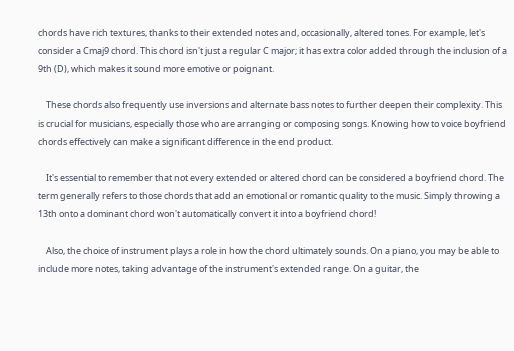chords have rich textures, thanks to their extended notes and, occasionally, altered tones. For example, let's consider a Cmaj9 chord. This chord isn't just a regular C major; it has extra color added through the inclusion of a 9th (D), which makes it sound more emotive or poignant.

    These chords also frequently use inversions and alternate bass notes to further deepen their complexity. This is crucial for musicians, especially those who are arranging or composing songs. Knowing how to voice boyfriend chords effectively can make a significant difference in the end product.

    It's essential to remember that not every extended or altered chord can be considered a boyfriend chord. The term generally refers to those chords that add an emotional or romantic quality to the music. Simply throwing a 13th onto a dominant chord won't automatically convert it into a boyfriend chord!

    Also, the choice of instrument plays a role in how the chord ultimately sounds. On a piano, you may be able to include more notes, taking advantage of the instrument's extended range. On a guitar, the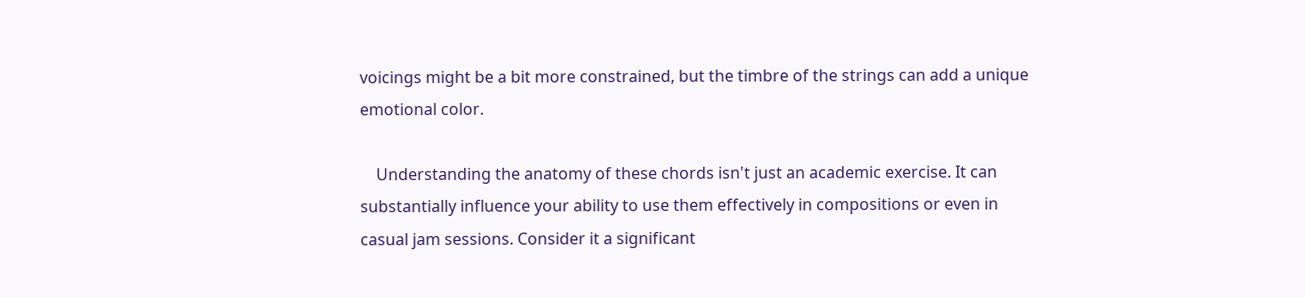voicings might be a bit more constrained, but the timbre of the strings can add a unique emotional color.

    Understanding the anatomy of these chords isn't just an academic exercise. It can substantially influence your ability to use them effectively in compositions or even in casual jam sessions. Consider it a significant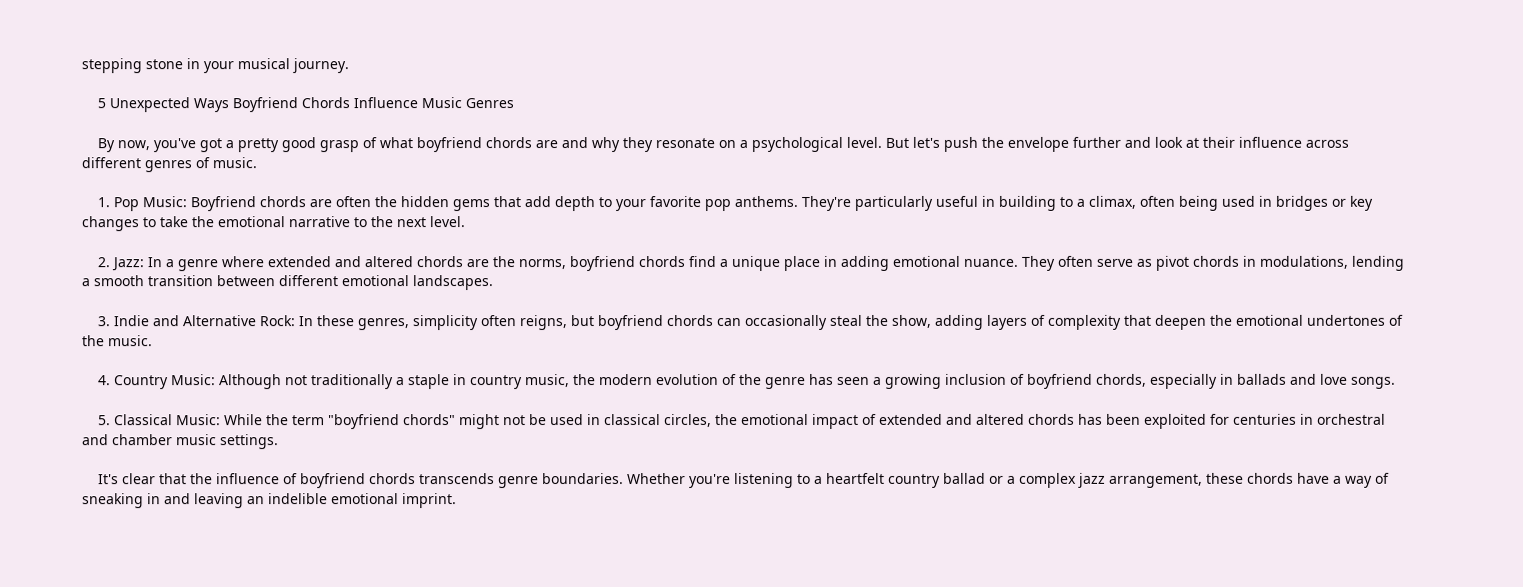stepping stone in your musical journey.

    5 Unexpected Ways Boyfriend Chords Influence Music Genres

    By now, you've got a pretty good grasp of what boyfriend chords are and why they resonate on a psychological level. But let's push the envelope further and look at their influence across different genres of music.

    1. Pop Music: Boyfriend chords are often the hidden gems that add depth to your favorite pop anthems. They're particularly useful in building to a climax, often being used in bridges or key changes to take the emotional narrative to the next level.

    2. Jazz: In a genre where extended and altered chords are the norms, boyfriend chords find a unique place in adding emotional nuance. They often serve as pivot chords in modulations, lending a smooth transition between different emotional landscapes.

    3. Indie and Alternative Rock: In these genres, simplicity often reigns, but boyfriend chords can occasionally steal the show, adding layers of complexity that deepen the emotional undertones of the music.

    4. Country Music: Although not traditionally a staple in country music, the modern evolution of the genre has seen a growing inclusion of boyfriend chords, especially in ballads and love songs.

    5. Classical Music: While the term "boyfriend chords" might not be used in classical circles, the emotional impact of extended and altered chords has been exploited for centuries in orchestral and chamber music settings.

    It's clear that the influence of boyfriend chords transcends genre boundaries. Whether you're listening to a heartfelt country ballad or a complex jazz arrangement, these chords have a way of sneaking in and leaving an indelible emotional imprint.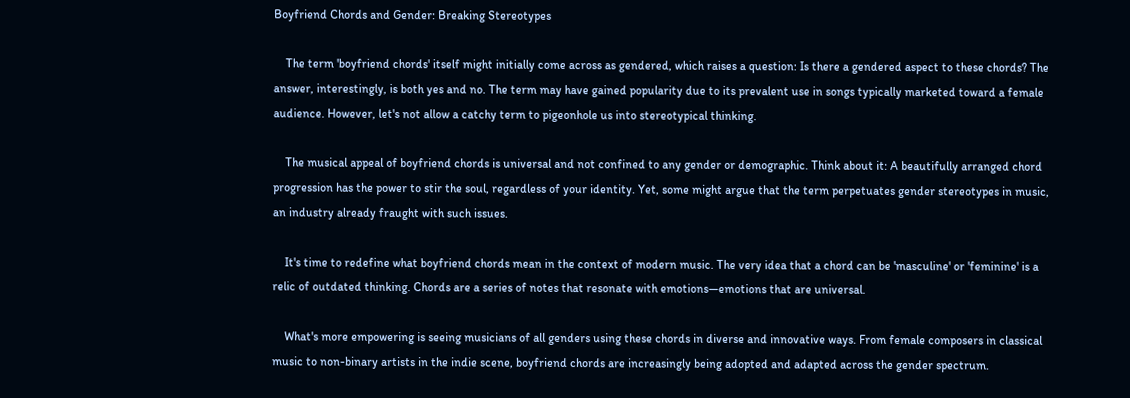Boyfriend Chords and Gender: Breaking Stereotypes

    The term 'boyfriend chords' itself might initially come across as gendered, which raises a question: Is there a gendered aspect to these chords? The answer, interestingly, is both yes and no. The term may have gained popularity due to its prevalent use in songs typically marketed toward a female audience. However, let's not allow a catchy term to pigeonhole us into stereotypical thinking.

    The musical appeal of boyfriend chords is universal and not confined to any gender or demographic. Think about it: A beautifully arranged chord progression has the power to stir the soul, regardless of your identity. Yet, some might argue that the term perpetuates gender stereotypes in music, an industry already fraught with such issues.

    It's time to redefine what boyfriend chords mean in the context of modern music. The very idea that a chord can be 'masculine' or 'feminine' is a relic of outdated thinking. Chords are a series of notes that resonate with emotions—emotions that are universal.

    What's more empowering is seeing musicians of all genders using these chords in diverse and innovative ways. From female composers in classical music to non-binary artists in the indie scene, boyfriend chords are increasingly being adopted and adapted across the gender spectrum.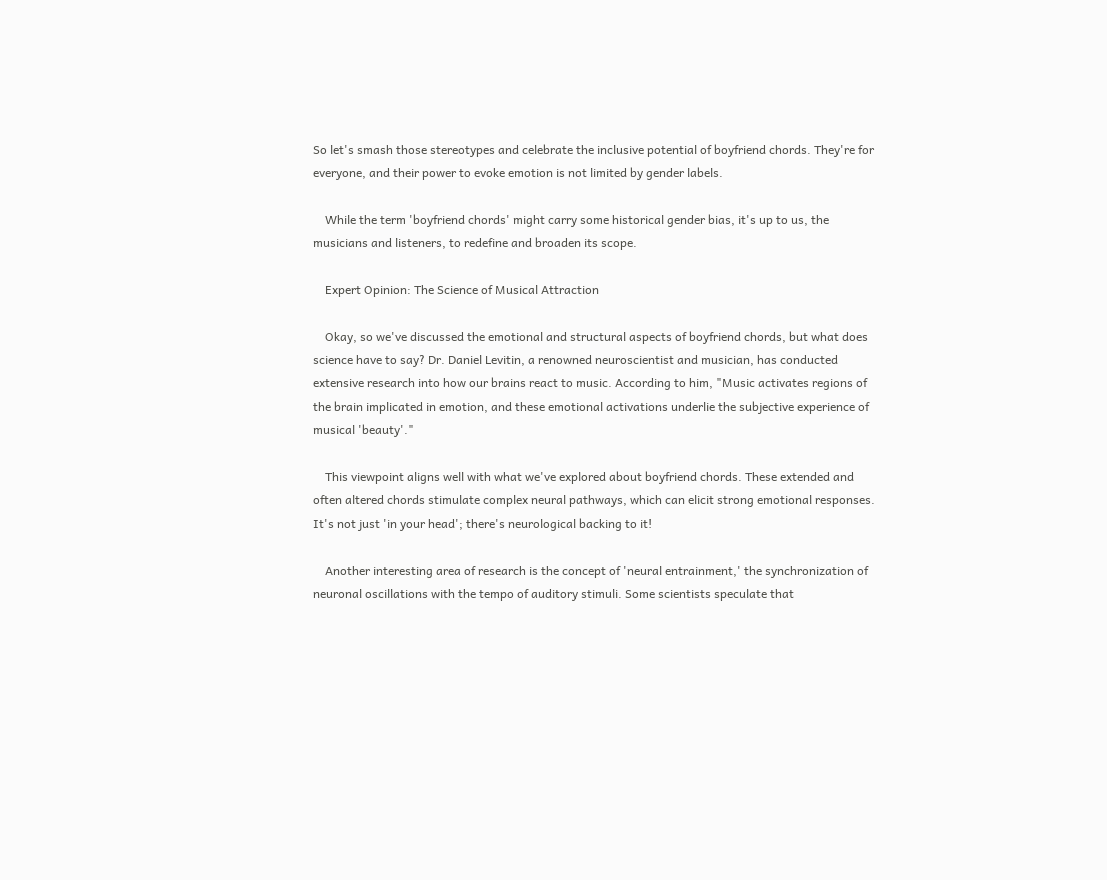So let's smash those stereotypes and celebrate the inclusive potential of boyfriend chords. They're for everyone, and their power to evoke emotion is not limited by gender labels.

    While the term 'boyfriend chords' might carry some historical gender bias, it's up to us, the musicians and listeners, to redefine and broaden its scope.

    Expert Opinion: The Science of Musical Attraction

    Okay, so we've discussed the emotional and structural aspects of boyfriend chords, but what does science have to say? Dr. Daniel Levitin, a renowned neuroscientist and musician, has conducted extensive research into how our brains react to music. According to him, "Music activates regions of the brain implicated in emotion, and these emotional activations underlie the subjective experience of musical 'beauty'."

    This viewpoint aligns well with what we've explored about boyfriend chords. These extended and often altered chords stimulate complex neural pathways, which can elicit strong emotional responses. It's not just 'in your head'; there's neurological backing to it!

    Another interesting area of research is the concept of 'neural entrainment,' the synchronization of neuronal oscillations with the tempo of auditory stimuli. Some scientists speculate that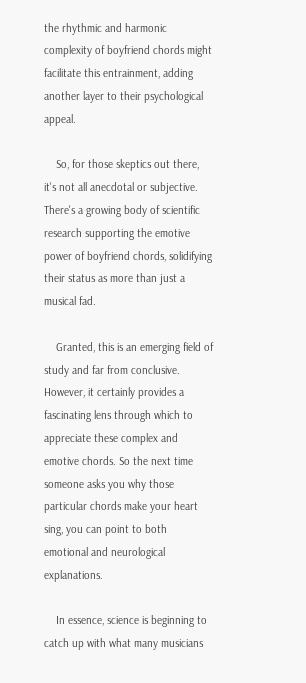the rhythmic and harmonic complexity of boyfriend chords might facilitate this entrainment, adding another layer to their psychological appeal.

    So, for those skeptics out there, it's not all anecdotal or subjective. There's a growing body of scientific research supporting the emotive power of boyfriend chords, solidifying their status as more than just a musical fad.

    Granted, this is an emerging field of study and far from conclusive. However, it certainly provides a fascinating lens through which to appreciate these complex and emotive chords. So the next time someone asks you why those particular chords make your heart sing, you can point to both emotional and neurological explanations.

    In essence, science is beginning to catch up with what many musicians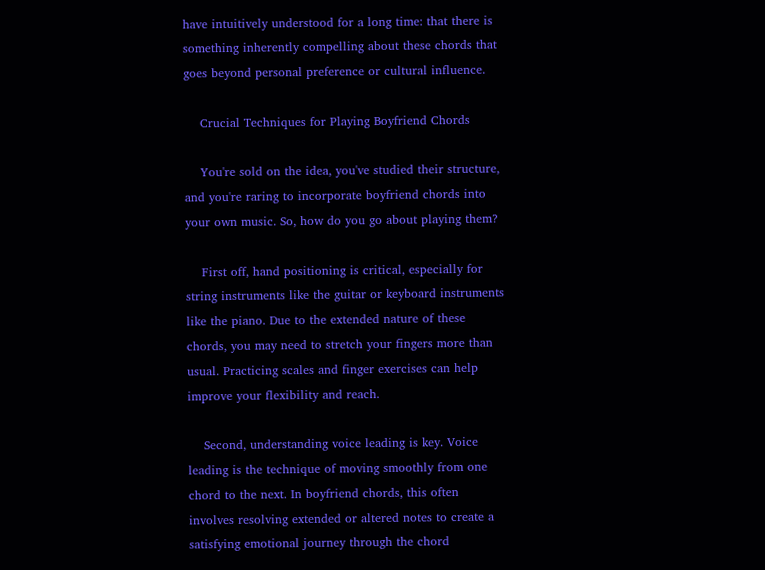have intuitively understood for a long time: that there is something inherently compelling about these chords that goes beyond personal preference or cultural influence.

    Crucial Techniques for Playing Boyfriend Chords

    You're sold on the idea, you've studied their structure, and you're raring to incorporate boyfriend chords into your own music. So, how do you go about playing them?

    First off, hand positioning is critical, especially for string instruments like the guitar or keyboard instruments like the piano. Due to the extended nature of these chords, you may need to stretch your fingers more than usual. Practicing scales and finger exercises can help improve your flexibility and reach.

    Second, understanding voice leading is key. Voice leading is the technique of moving smoothly from one chord to the next. In boyfriend chords, this often involves resolving extended or altered notes to create a satisfying emotional journey through the chord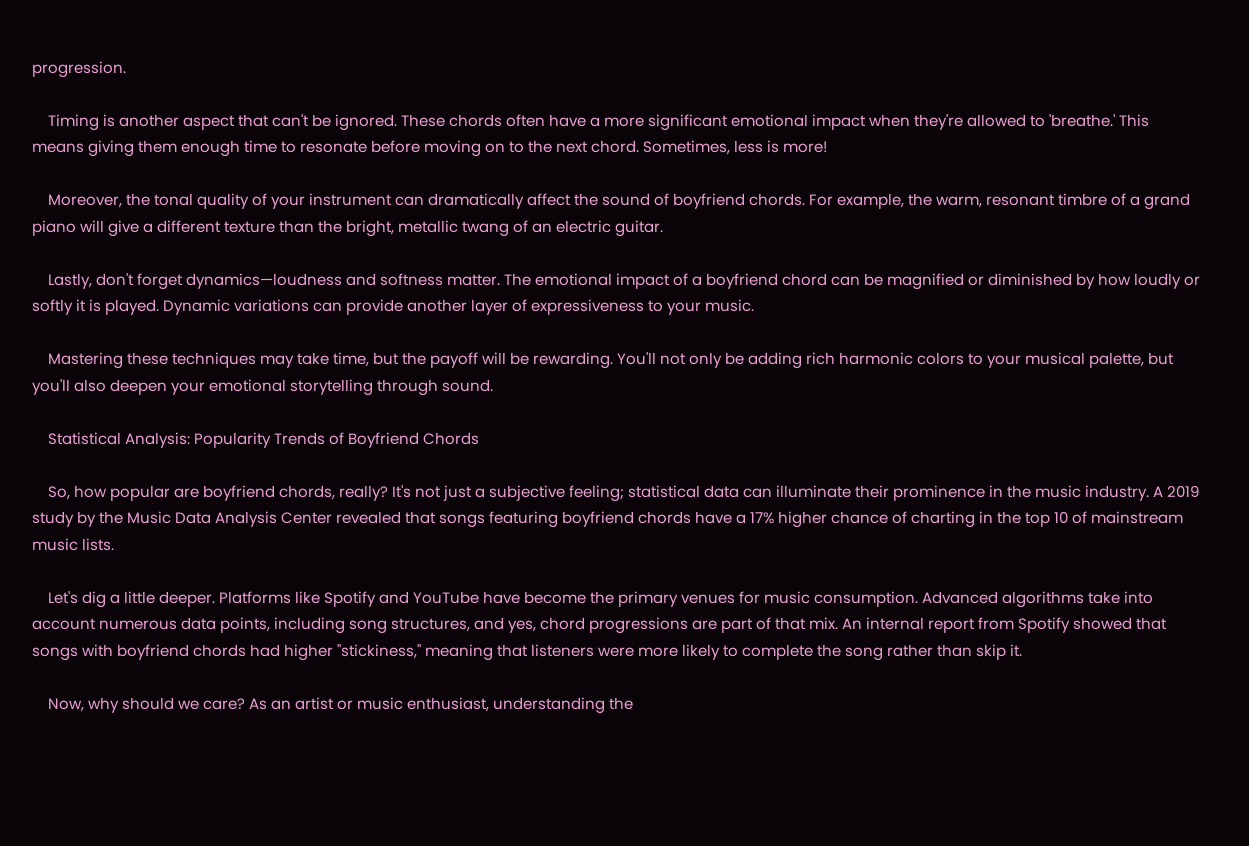progression.

    Timing is another aspect that can't be ignored. These chords often have a more significant emotional impact when they're allowed to 'breathe.' This means giving them enough time to resonate before moving on to the next chord. Sometimes, less is more!

    Moreover, the tonal quality of your instrument can dramatically affect the sound of boyfriend chords. For example, the warm, resonant timbre of a grand piano will give a different texture than the bright, metallic twang of an electric guitar.

    Lastly, don't forget dynamics—loudness and softness matter. The emotional impact of a boyfriend chord can be magnified or diminished by how loudly or softly it is played. Dynamic variations can provide another layer of expressiveness to your music.

    Mastering these techniques may take time, but the payoff will be rewarding. You'll not only be adding rich harmonic colors to your musical palette, but you'll also deepen your emotional storytelling through sound.

    Statistical Analysis: Popularity Trends of Boyfriend Chords

    So, how popular are boyfriend chords, really? It's not just a subjective feeling; statistical data can illuminate their prominence in the music industry. A 2019 study by the Music Data Analysis Center revealed that songs featuring boyfriend chords have a 17% higher chance of charting in the top 10 of mainstream music lists.

    Let's dig a little deeper. Platforms like Spotify and YouTube have become the primary venues for music consumption. Advanced algorithms take into account numerous data points, including song structures, and yes, chord progressions are part of that mix. An internal report from Spotify showed that songs with boyfriend chords had higher "stickiness," meaning that listeners were more likely to complete the song rather than skip it.

    Now, why should we care? As an artist or music enthusiast, understanding the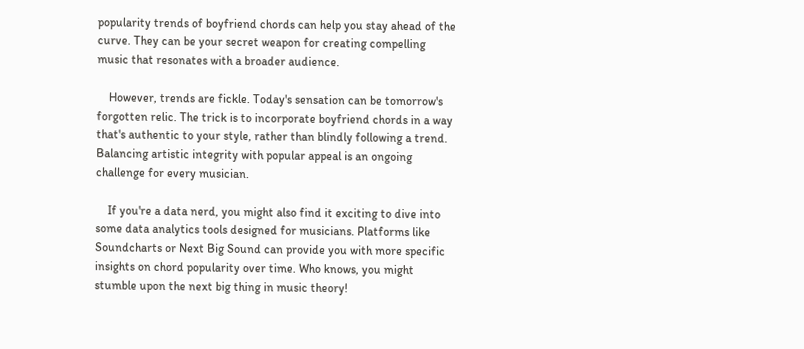popularity trends of boyfriend chords can help you stay ahead of the curve. They can be your secret weapon for creating compelling music that resonates with a broader audience.

    However, trends are fickle. Today's sensation can be tomorrow's forgotten relic. The trick is to incorporate boyfriend chords in a way that's authentic to your style, rather than blindly following a trend. Balancing artistic integrity with popular appeal is an ongoing challenge for every musician.

    If you're a data nerd, you might also find it exciting to dive into some data analytics tools designed for musicians. Platforms like Soundcharts or Next Big Sound can provide you with more specific insights on chord popularity over time. Who knows, you might stumble upon the next big thing in music theory!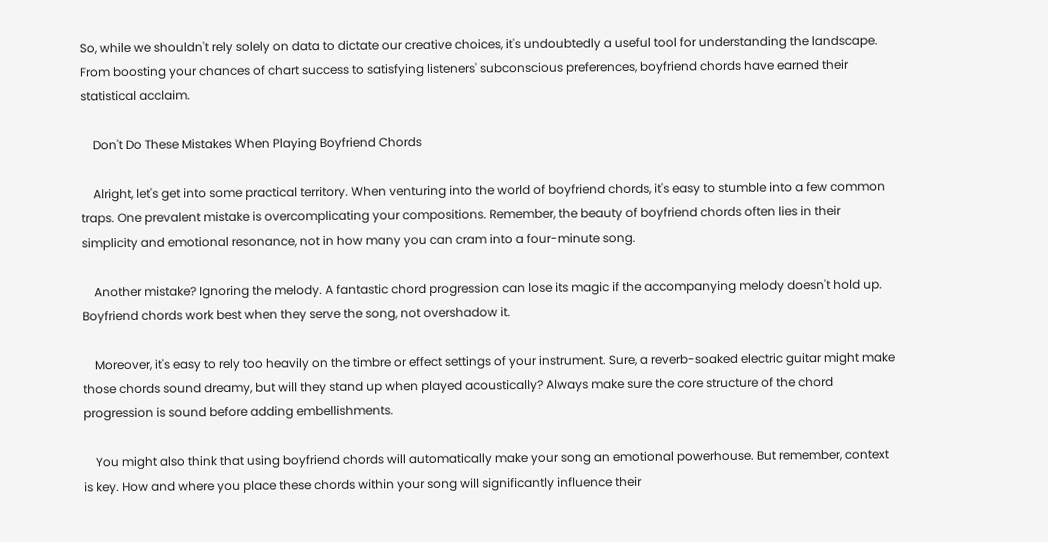So, while we shouldn't rely solely on data to dictate our creative choices, it's undoubtedly a useful tool for understanding the landscape. From boosting your chances of chart success to satisfying listeners' subconscious preferences, boyfriend chords have earned their statistical acclaim.

    Don't Do These Mistakes When Playing Boyfriend Chords

    Alright, let's get into some practical territory. When venturing into the world of boyfriend chords, it's easy to stumble into a few common traps. One prevalent mistake is overcomplicating your compositions. Remember, the beauty of boyfriend chords often lies in their simplicity and emotional resonance, not in how many you can cram into a four-minute song.

    Another mistake? Ignoring the melody. A fantastic chord progression can lose its magic if the accompanying melody doesn't hold up. Boyfriend chords work best when they serve the song, not overshadow it.

    Moreover, it's easy to rely too heavily on the timbre or effect settings of your instrument. Sure, a reverb-soaked electric guitar might make those chords sound dreamy, but will they stand up when played acoustically? Always make sure the core structure of the chord progression is sound before adding embellishments.

    You might also think that using boyfriend chords will automatically make your song an emotional powerhouse. But remember, context is key. How and where you place these chords within your song will significantly influence their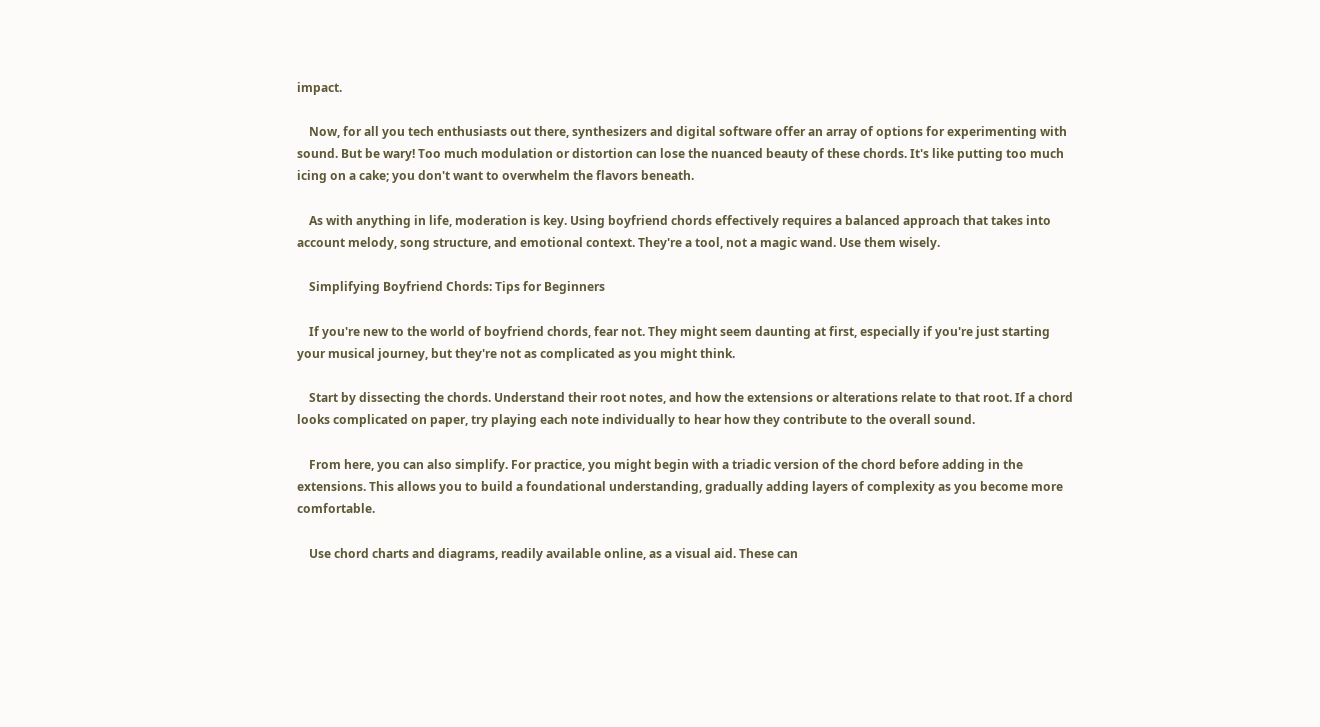impact.

    Now, for all you tech enthusiasts out there, synthesizers and digital software offer an array of options for experimenting with sound. But be wary! Too much modulation or distortion can lose the nuanced beauty of these chords. It's like putting too much icing on a cake; you don't want to overwhelm the flavors beneath.

    As with anything in life, moderation is key. Using boyfriend chords effectively requires a balanced approach that takes into account melody, song structure, and emotional context. They're a tool, not a magic wand. Use them wisely.

    Simplifying Boyfriend Chords: Tips for Beginners

    If you're new to the world of boyfriend chords, fear not. They might seem daunting at first, especially if you're just starting your musical journey, but they're not as complicated as you might think.

    Start by dissecting the chords. Understand their root notes, and how the extensions or alterations relate to that root. If a chord looks complicated on paper, try playing each note individually to hear how they contribute to the overall sound.

    From here, you can also simplify. For practice, you might begin with a triadic version of the chord before adding in the extensions. This allows you to build a foundational understanding, gradually adding layers of complexity as you become more comfortable.

    Use chord charts and diagrams, readily available online, as a visual aid. These can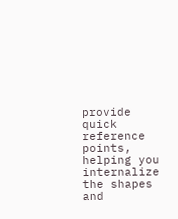provide quick reference points, helping you internalize the shapes and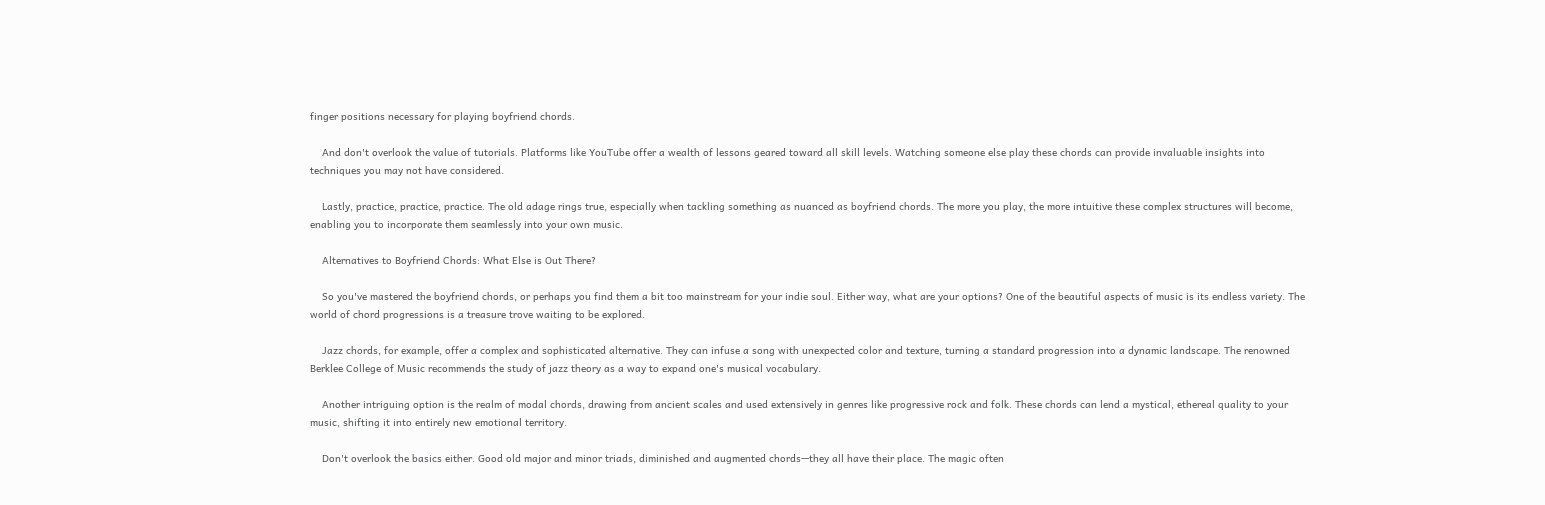finger positions necessary for playing boyfriend chords.

    And don't overlook the value of tutorials. Platforms like YouTube offer a wealth of lessons geared toward all skill levels. Watching someone else play these chords can provide invaluable insights into techniques you may not have considered.

    Lastly, practice, practice, practice. The old adage rings true, especially when tackling something as nuanced as boyfriend chords. The more you play, the more intuitive these complex structures will become, enabling you to incorporate them seamlessly into your own music.

    Alternatives to Boyfriend Chords: What Else is Out There?

    So you've mastered the boyfriend chords, or perhaps you find them a bit too mainstream for your indie soul. Either way, what are your options? One of the beautiful aspects of music is its endless variety. The world of chord progressions is a treasure trove waiting to be explored.

    Jazz chords, for example, offer a complex and sophisticated alternative. They can infuse a song with unexpected color and texture, turning a standard progression into a dynamic landscape. The renowned Berklee College of Music recommends the study of jazz theory as a way to expand one's musical vocabulary.

    Another intriguing option is the realm of modal chords, drawing from ancient scales and used extensively in genres like progressive rock and folk. These chords can lend a mystical, ethereal quality to your music, shifting it into entirely new emotional territory.

    Don't overlook the basics either. Good old major and minor triads, diminished and augmented chords—they all have their place. The magic often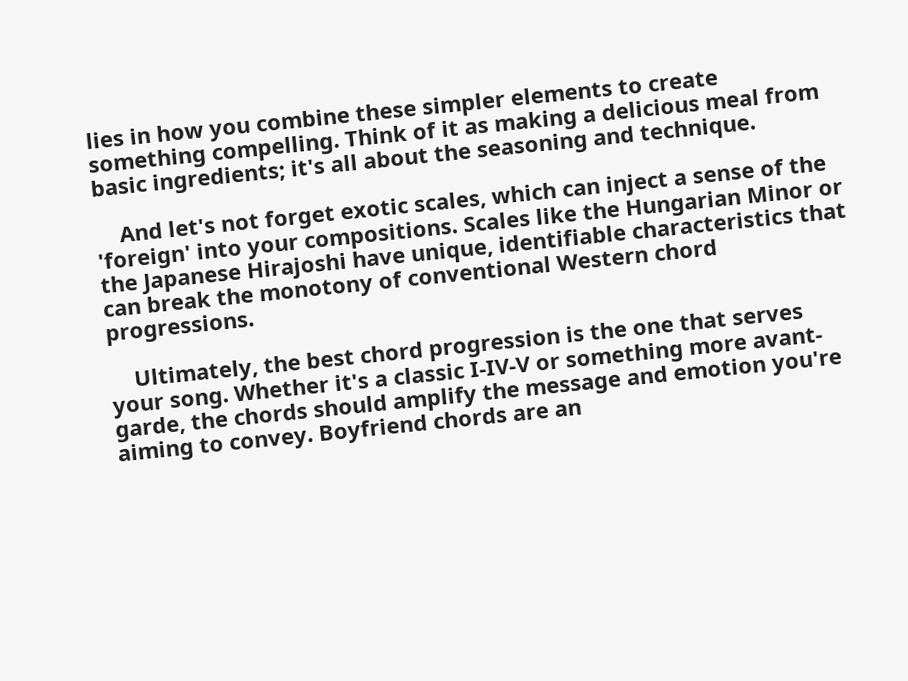lies in how you combine these simpler elements to create something compelling. Think of it as making a delicious meal from basic ingredients; it's all about the seasoning and technique.

    And let's not forget exotic scales, which can inject a sense of the 'foreign' into your compositions. Scales like the Hungarian Minor or the Japanese Hirajoshi have unique, identifiable characteristics that can break the monotony of conventional Western chord progressions.

    Ultimately, the best chord progression is the one that serves your song. Whether it's a classic I-IV-V or something more avant-garde, the chords should amplify the message and emotion you're aiming to convey. Boyfriend chords are an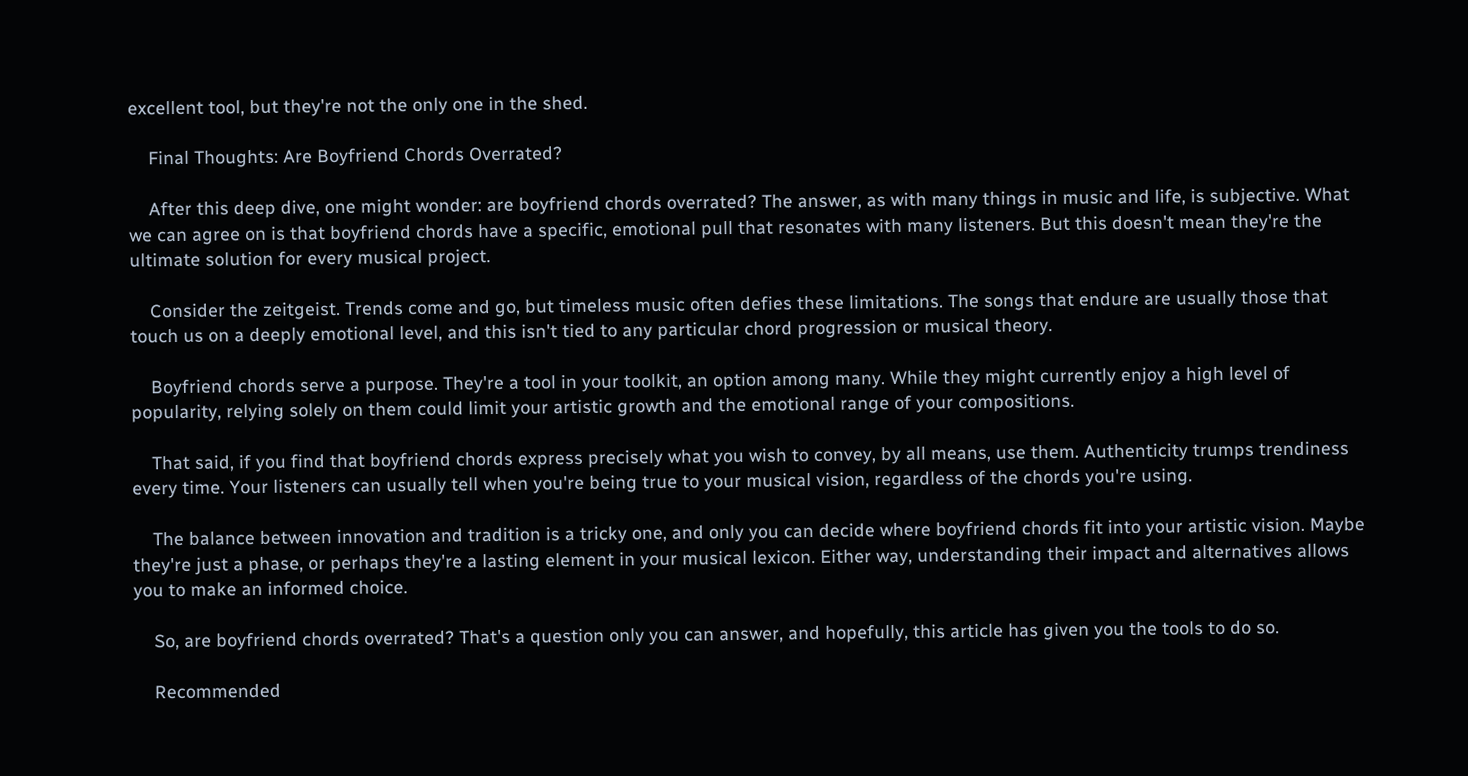excellent tool, but they're not the only one in the shed.

    Final Thoughts: Are Boyfriend Chords Overrated?

    After this deep dive, one might wonder: are boyfriend chords overrated? The answer, as with many things in music and life, is subjective. What we can agree on is that boyfriend chords have a specific, emotional pull that resonates with many listeners. But this doesn't mean they're the ultimate solution for every musical project.

    Consider the zeitgeist. Trends come and go, but timeless music often defies these limitations. The songs that endure are usually those that touch us on a deeply emotional level, and this isn't tied to any particular chord progression or musical theory.

    Boyfriend chords serve a purpose. They're a tool in your toolkit, an option among many. While they might currently enjoy a high level of popularity, relying solely on them could limit your artistic growth and the emotional range of your compositions.

    That said, if you find that boyfriend chords express precisely what you wish to convey, by all means, use them. Authenticity trumps trendiness every time. Your listeners can usually tell when you're being true to your musical vision, regardless of the chords you're using.

    The balance between innovation and tradition is a tricky one, and only you can decide where boyfriend chords fit into your artistic vision. Maybe they're just a phase, or perhaps they're a lasting element in your musical lexicon. Either way, understanding their impact and alternatives allows you to make an informed choice.

    So, are boyfriend chords overrated? That's a question only you can answer, and hopefully, this article has given you the tools to do so.

    Recommended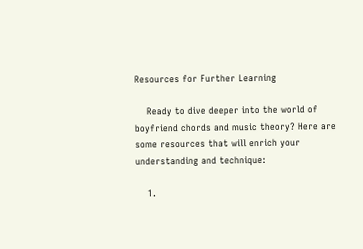Resources for Further Learning

    Ready to dive deeper into the world of boyfriend chords and music theory? Here are some resources that will enrich your understanding and technique:

    1.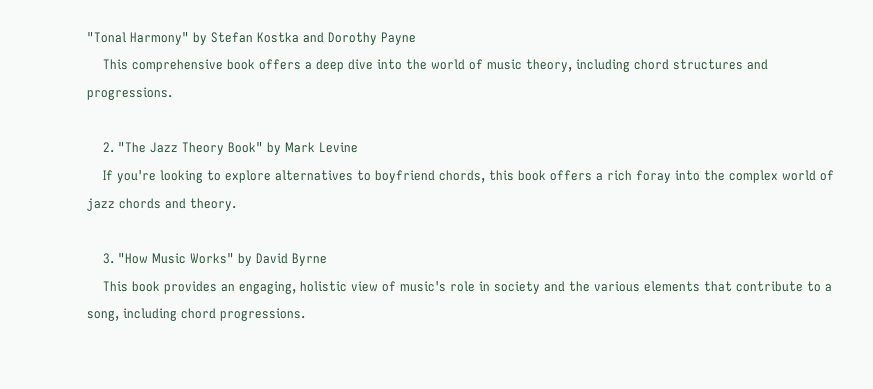"Tonal Harmony" by Stefan Kostka and Dorothy Payne
    This comprehensive book offers a deep dive into the world of music theory, including chord structures and progressions.

    2. "The Jazz Theory Book" by Mark Levine
    If you're looking to explore alternatives to boyfriend chords, this book offers a rich foray into the complex world of jazz chords and theory.

    3. "How Music Works" by David Byrne
    This book provides an engaging, holistic view of music's role in society and the various elements that contribute to a song, including chord progressions.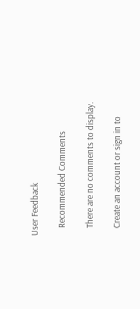User Feedback

    Recommended Comments

    There are no comments to display.

    Create an account or sign in to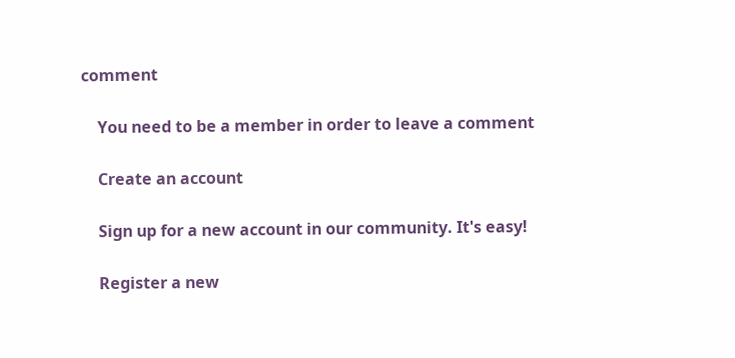comment

    You need to be a member in order to leave a comment

    Create an account

    Sign up for a new account in our community. It's easy!

    Register a new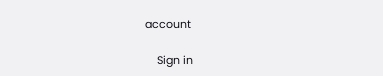account

    Sign in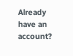Already have an account?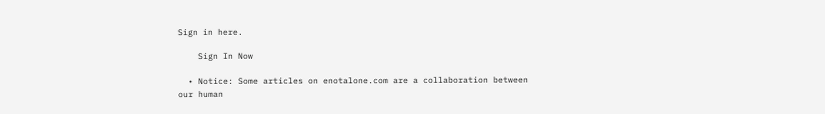Sign in here.

    Sign In Now

  • Notice: Some articles on enotalone.com are a collaboration between our human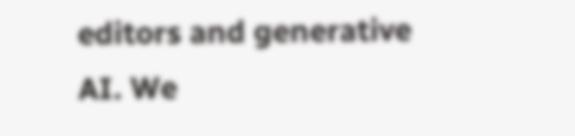editors and generative AI. We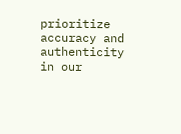prioritize accuracy and authenticity in our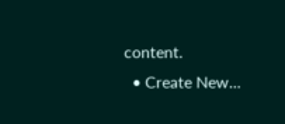content.
  • Create New...